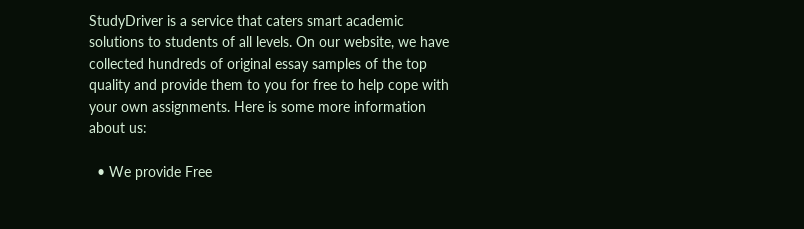StudyDriver is a service that caters smart academic solutions to students of all levels. On our website, we have collected hundreds of original essay samples of the top quality and provide them to you for free to help cope with your own assignments. Here is some more information about us:

  • We provide Free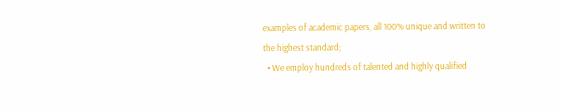examples of academic papers, all 100% unique and written to the highest standard;
  • We employ hundreds of talented and highly qualified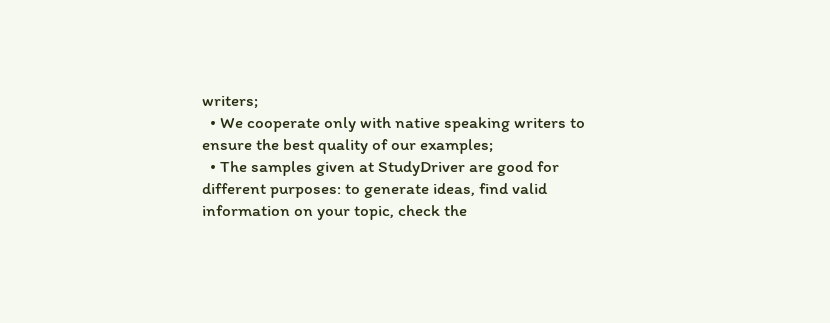writers;
  • We cooperate only with native speaking writers to ensure the best quality of our examples;
  • The samples given at StudyDriver are good for different purposes: to generate ideas, find valid information on your topic, check the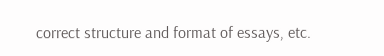correct structure and format of essays, etc.